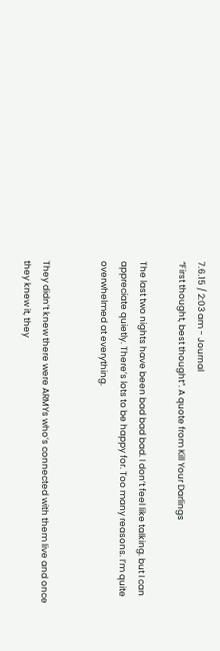7.6.15 / 2:03 am - Journal
“First thought, best thought”. A quote from Kill Your Darlings

The last two nights have been bad bad bad. I don’t feel like talking. but I can appreciate quietly. There’s lots to be happy for. Too many reasons. I’m quite overwhelmed at everything.


They didn’t knew there were ARMYs who’s connected with them live and once they knew it, they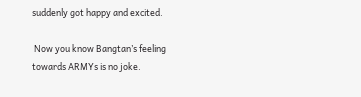suddenly got happy and excited.

 Now you know Bangtan’s feeling towards ARMYs is no joke.